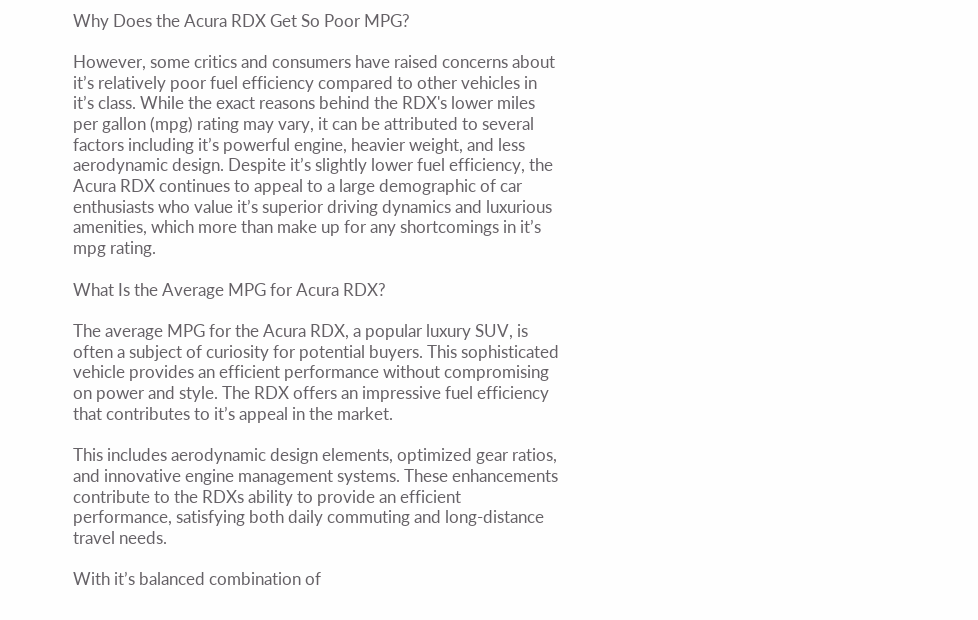Why Does the Acura RDX Get So Poor MPG?

However, some critics and consumers have raised concerns about it’s relatively poor fuel efficiency compared to other vehicles in it’s class. While the exact reasons behind the RDX's lower miles per gallon (mpg) rating may vary, it can be attributed to several factors including it’s powerful engine, heavier weight, and less aerodynamic design. Despite it’s slightly lower fuel efficiency, the Acura RDX continues to appeal to a large demographic of car enthusiasts who value it’s superior driving dynamics and luxurious amenities, which more than make up for any shortcomings in it’s mpg rating.

What Is the Average MPG for Acura RDX?

The average MPG for the Acura RDX, a popular luxury SUV, is often a subject of curiosity for potential buyers. This sophisticated vehicle provides an efficient performance without compromising on power and style. The RDX offers an impressive fuel efficiency that contributes to it’s appeal in the market.

This includes aerodynamic design elements, optimized gear ratios, and innovative engine management systems. These enhancements contribute to the RDXs ability to provide an efficient performance, satisfying both daily commuting and long-distance travel needs.

With it’s balanced combination of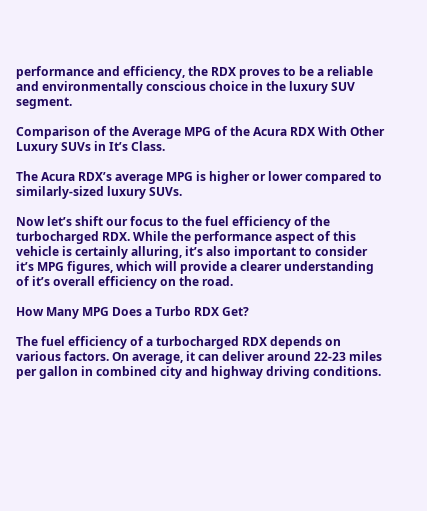performance and efficiency, the RDX proves to be a reliable and environmentally conscious choice in the luxury SUV segment.

Comparison of the Average MPG of the Acura RDX With Other Luxury SUVs in It’s Class.

The Acura RDX’s average MPG is higher or lower compared to similarly-sized luxury SUVs.

Now let’s shift our focus to the fuel efficiency of the turbocharged RDX. While the performance aspect of this vehicle is certainly alluring, it’s also important to consider it’s MPG figures, which will provide a clearer understanding of it’s overall efficiency on the road.

How Many MPG Does a Turbo RDX Get?

The fuel efficiency of a turbocharged RDX depends on various factors. On average, it can deliver around 22-23 miles per gallon in combined city and highway driving conditions.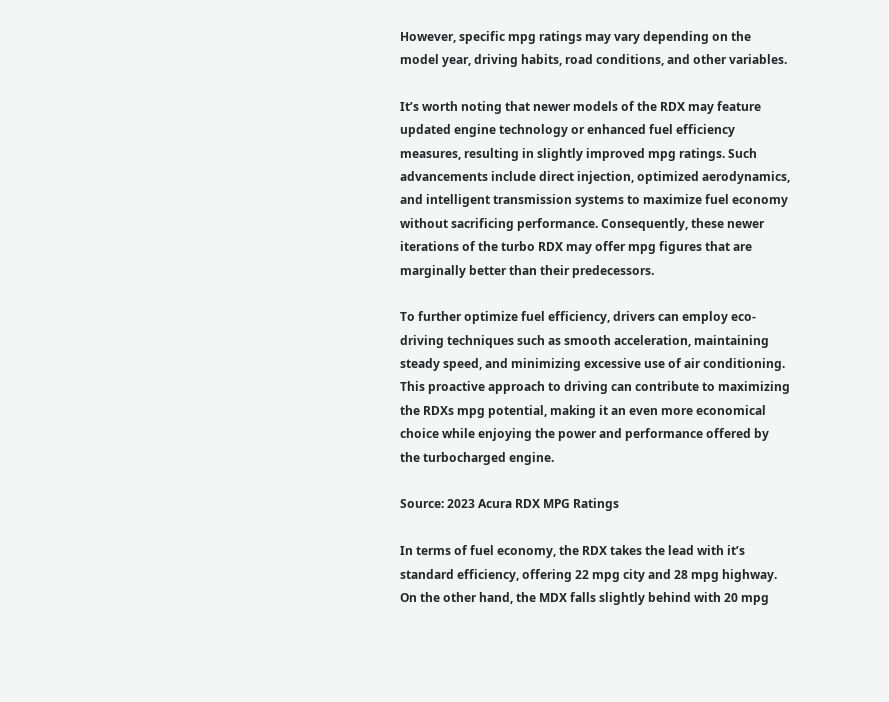However, specific mpg ratings may vary depending on the model year, driving habits, road conditions, and other variables.

It’s worth noting that newer models of the RDX may feature updated engine technology or enhanced fuel efficiency measures, resulting in slightly improved mpg ratings. Such advancements include direct injection, optimized aerodynamics, and intelligent transmission systems to maximize fuel economy without sacrificing performance. Consequently, these newer iterations of the turbo RDX may offer mpg figures that are marginally better than their predecessors.

To further optimize fuel efficiency, drivers can employ eco-driving techniques such as smooth acceleration, maintaining steady speed, and minimizing excessive use of air conditioning. This proactive approach to driving can contribute to maximizing the RDXs mpg potential, making it an even more economical choice while enjoying the power and performance offered by the turbocharged engine.

Source: 2023 Acura RDX MPG Ratings

In terms of fuel economy, the RDX takes the lead with it’s standard efficiency, offering 22 mpg city and 28 mpg highway. On the other hand, the MDX falls slightly behind with 20 mpg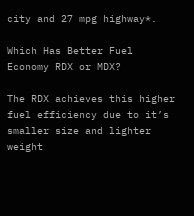city and 27 mpg highway*.

Which Has Better Fuel Economy RDX or MDX?

The RDX achieves this higher fuel efficiency due to it’s smaller size and lighter weight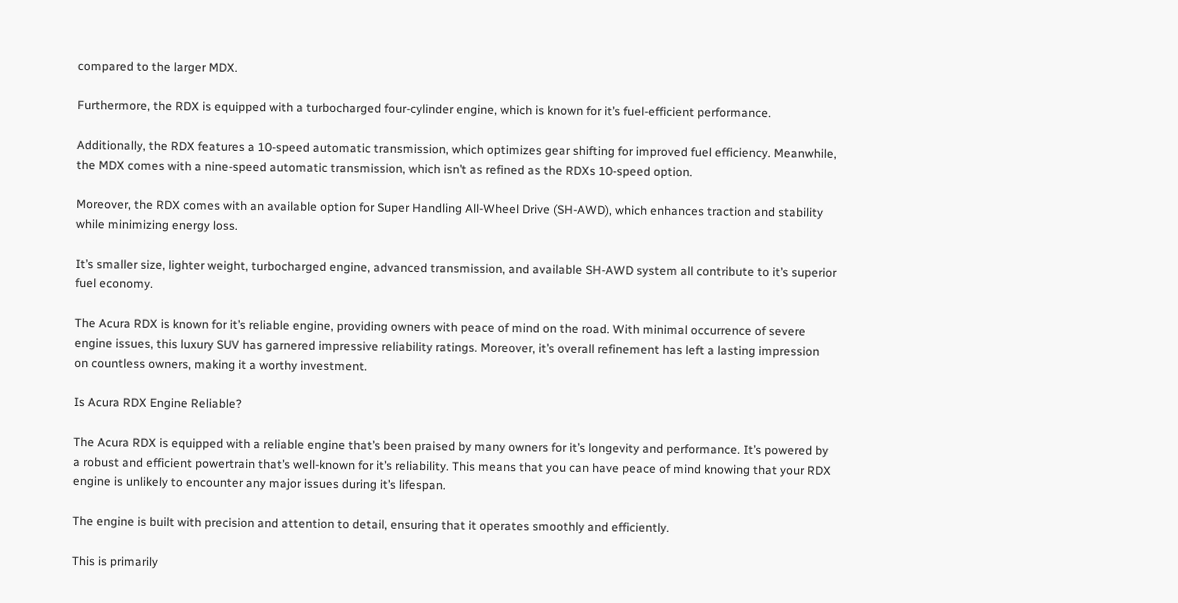compared to the larger MDX.

Furthermore, the RDX is equipped with a turbocharged four-cylinder engine, which is known for it’s fuel-efficient performance.

Additionally, the RDX features a 10-speed automatic transmission, which optimizes gear shifting for improved fuel efficiency. Meanwhile, the MDX comes with a nine-speed automatic transmission, which isn’t as refined as the RDXs 10-speed option.

Moreover, the RDX comes with an available option for Super Handling All-Wheel Drive (SH-AWD), which enhances traction and stability while minimizing energy loss.

It’s smaller size, lighter weight, turbocharged engine, advanced transmission, and available SH-AWD system all contribute to it’s superior fuel economy.

The Acura RDX is known for it’s reliable engine, providing owners with peace of mind on the road. With minimal occurrence of severe engine issues, this luxury SUV has garnered impressive reliability ratings. Moreover, it’s overall refinement has left a lasting impression on countless owners, making it a worthy investment.

Is Acura RDX Engine Reliable?

The Acura RDX is equipped with a reliable engine that’s been praised by many owners for it’s longevity and performance. It’s powered by a robust and efficient powertrain that’s well-known for it’s reliability. This means that you can have peace of mind knowing that your RDX engine is unlikely to encounter any major issues during it’s lifespan.

The engine is built with precision and attention to detail, ensuring that it operates smoothly and efficiently.

This is primarily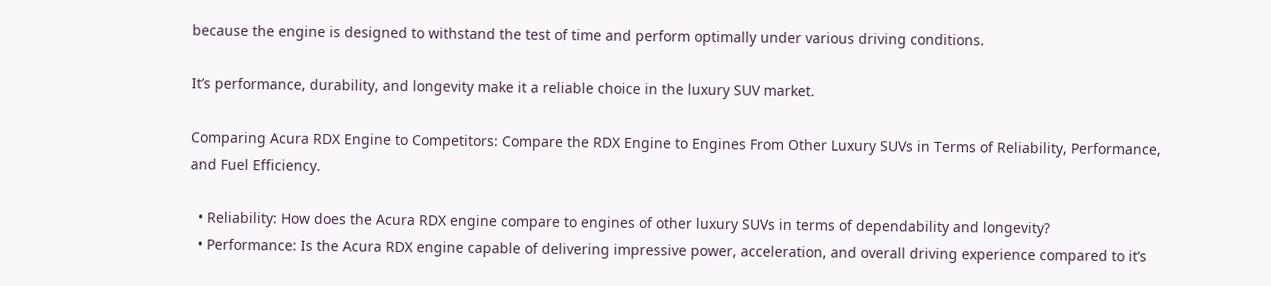because the engine is designed to withstand the test of time and perform optimally under various driving conditions.

It’s performance, durability, and longevity make it a reliable choice in the luxury SUV market.

Comparing Acura RDX Engine to Competitors: Compare the RDX Engine to Engines From Other Luxury SUVs in Terms of Reliability, Performance, and Fuel Efficiency.

  • Reliability: How does the Acura RDX engine compare to engines of other luxury SUVs in terms of dependability and longevity?
  • Performance: Is the Acura RDX engine capable of delivering impressive power, acceleration, and overall driving experience compared to it’s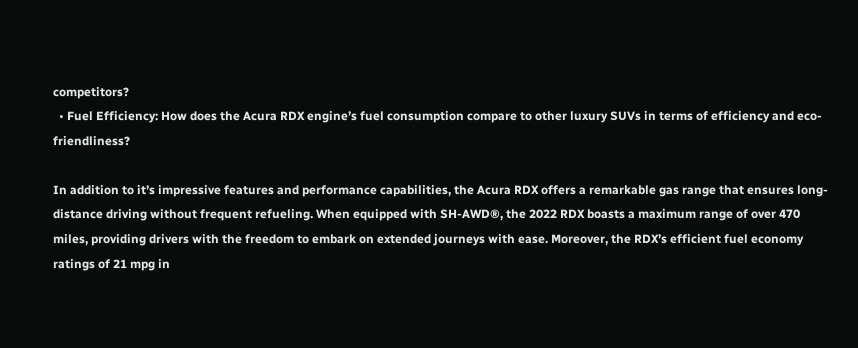competitors?
  • Fuel Efficiency: How does the Acura RDX engine’s fuel consumption compare to other luxury SUVs in terms of efficiency and eco-friendliness?

In addition to it’s impressive features and performance capabilities, the Acura RDX offers a remarkable gas range that ensures long-distance driving without frequent refueling. When equipped with SH-AWD®, the 2022 RDX boasts a maximum range of over 470 miles, providing drivers with the freedom to embark on extended journeys with ease. Moreover, the RDX’s efficient fuel economy ratings of 21 mpg in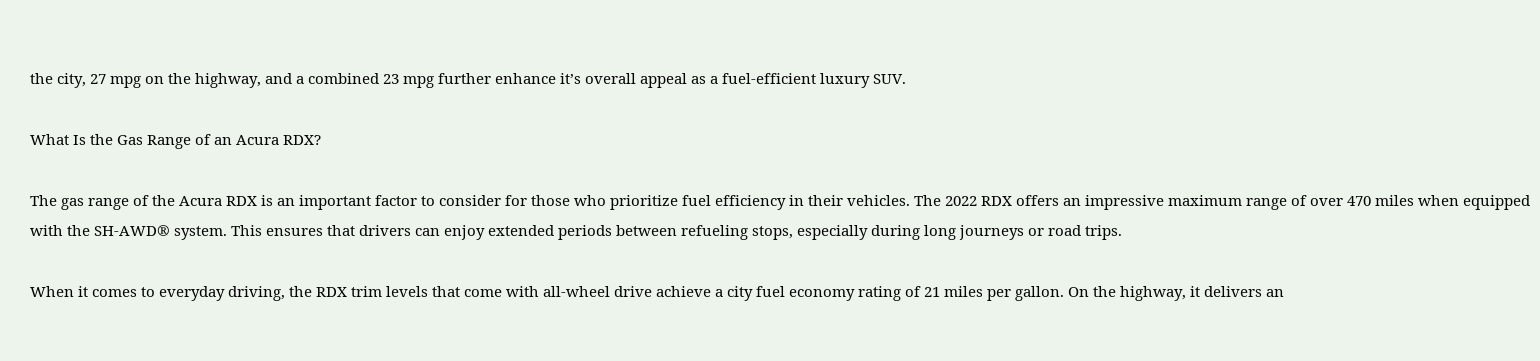the city, 27 mpg on the highway, and a combined 23 mpg further enhance it’s overall appeal as a fuel-efficient luxury SUV.

What Is the Gas Range of an Acura RDX?

The gas range of the Acura RDX is an important factor to consider for those who prioritize fuel efficiency in their vehicles. The 2022 RDX offers an impressive maximum range of over 470 miles when equipped with the SH-AWD® system. This ensures that drivers can enjoy extended periods between refueling stops, especially during long journeys or road trips.

When it comes to everyday driving, the RDX trim levels that come with all-wheel drive achieve a city fuel economy rating of 21 miles per gallon. On the highway, it delivers an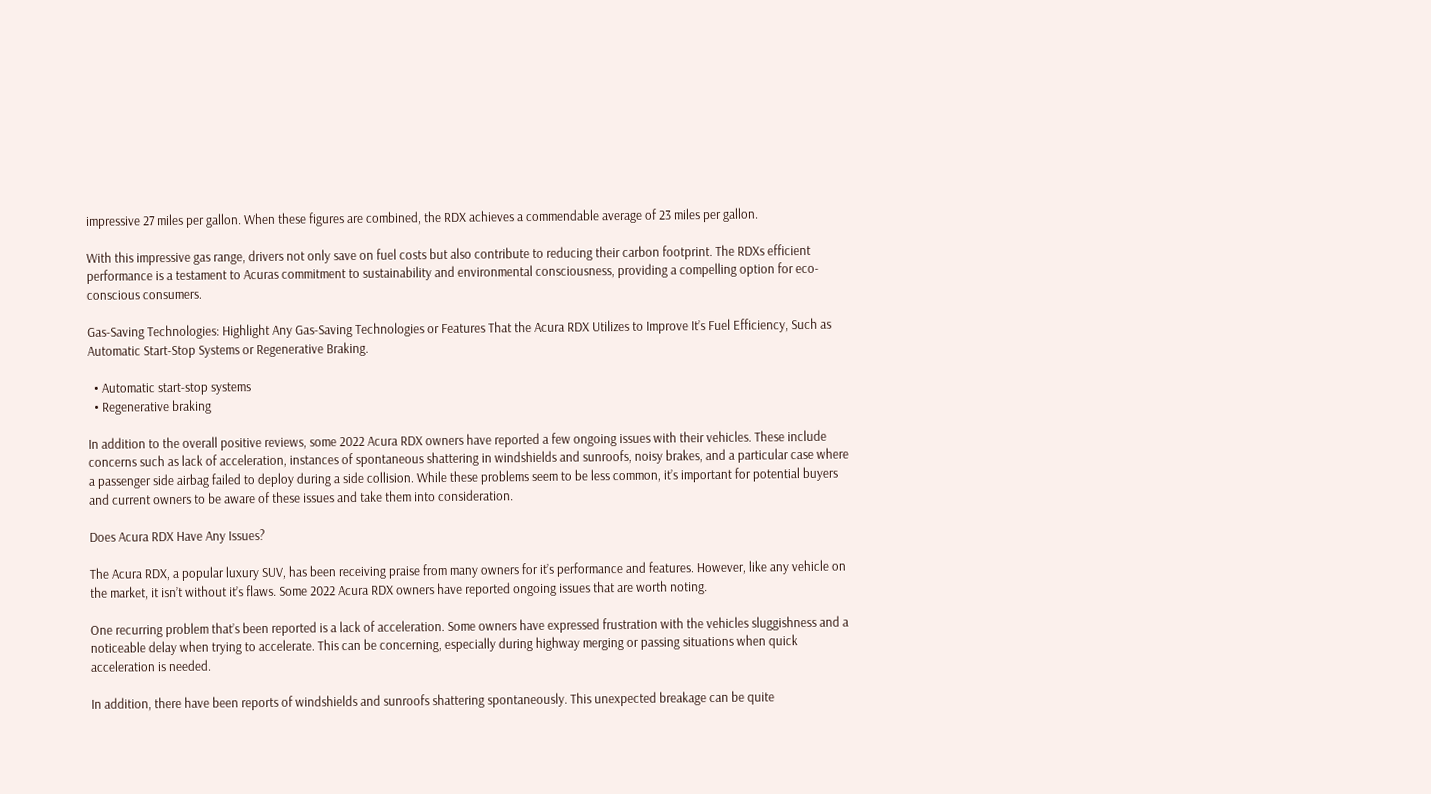impressive 27 miles per gallon. When these figures are combined, the RDX achieves a commendable average of 23 miles per gallon.

With this impressive gas range, drivers not only save on fuel costs but also contribute to reducing their carbon footprint. The RDXs efficient performance is a testament to Acuras commitment to sustainability and environmental consciousness, providing a compelling option for eco-conscious consumers.

Gas-Saving Technologies: Highlight Any Gas-Saving Technologies or Features That the Acura RDX Utilizes to Improve It’s Fuel Efficiency, Such as Automatic Start-Stop Systems or Regenerative Braking.

  • Automatic start-stop systems
  • Regenerative braking

In addition to the overall positive reviews, some 2022 Acura RDX owners have reported a few ongoing issues with their vehicles. These include concerns such as lack of acceleration, instances of spontaneous shattering in windshields and sunroofs, noisy brakes, and a particular case where a passenger side airbag failed to deploy during a side collision. While these problems seem to be less common, it’s important for potential buyers and current owners to be aware of these issues and take them into consideration.

Does Acura RDX Have Any Issues?

The Acura RDX, a popular luxury SUV, has been receiving praise from many owners for it’s performance and features. However, like any vehicle on the market, it isn’t without it’s flaws. Some 2022 Acura RDX owners have reported ongoing issues that are worth noting.

One recurring problem that’s been reported is a lack of acceleration. Some owners have expressed frustration with the vehicles sluggishness and a noticeable delay when trying to accelerate. This can be concerning, especially during highway merging or passing situations when quick acceleration is needed.

In addition, there have been reports of windshields and sunroofs shattering spontaneously. This unexpected breakage can be quite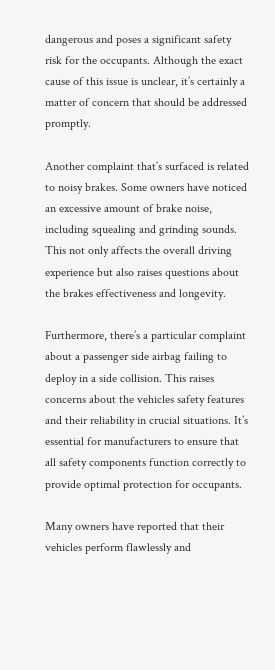dangerous and poses a significant safety risk for the occupants. Although the exact cause of this issue is unclear, it’s certainly a matter of concern that should be addressed promptly.

Another complaint that’s surfaced is related to noisy brakes. Some owners have noticed an excessive amount of brake noise, including squealing and grinding sounds. This not only affects the overall driving experience but also raises questions about the brakes effectiveness and longevity.

Furthermore, there’s a particular complaint about a passenger side airbag failing to deploy in a side collision. This raises concerns about the vehicles safety features and their reliability in crucial situations. It’s essential for manufacturers to ensure that all safety components function correctly to provide optimal protection for occupants.

Many owners have reported that their vehicles perform flawlessly and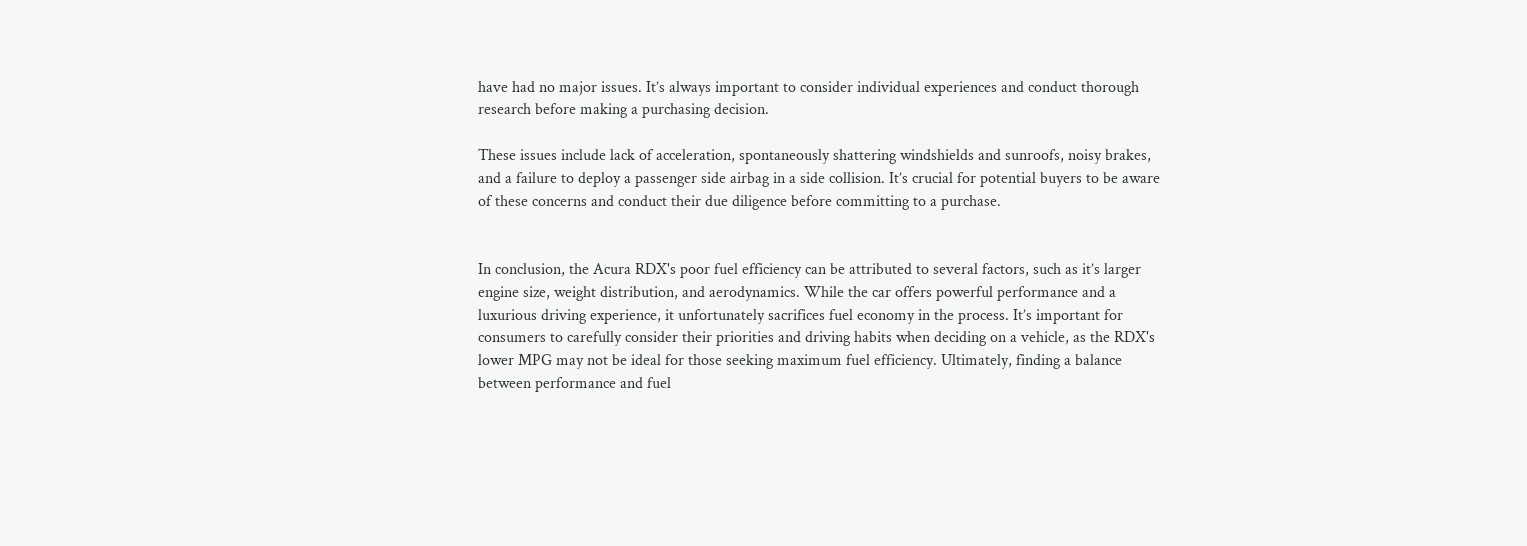have had no major issues. It’s always important to consider individual experiences and conduct thorough research before making a purchasing decision.

These issues include lack of acceleration, spontaneously shattering windshields and sunroofs, noisy brakes, and a failure to deploy a passenger side airbag in a side collision. It’s crucial for potential buyers to be aware of these concerns and conduct their due diligence before committing to a purchase.


In conclusion, the Acura RDX's poor fuel efficiency can be attributed to several factors, such as it’s larger engine size, weight distribution, and aerodynamics. While the car offers powerful performance and a luxurious driving experience, it unfortunately sacrifices fuel economy in the process. It’s important for consumers to carefully consider their priorities and driving habits when deciding on a vehicle, as the RDX's lower MPG may not be ideal for those seeking maximum fuel efficiency. Ultimately, finding a balance between performance and fuel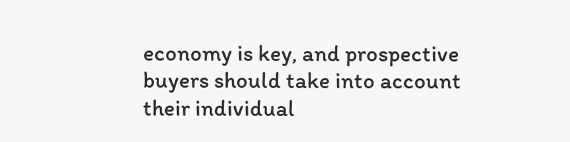economy is key, and prospective buyers should take into account their individual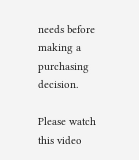needs before making a purchasing decision.

Please watch this video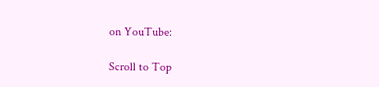on YouTube:

Scroll to Top